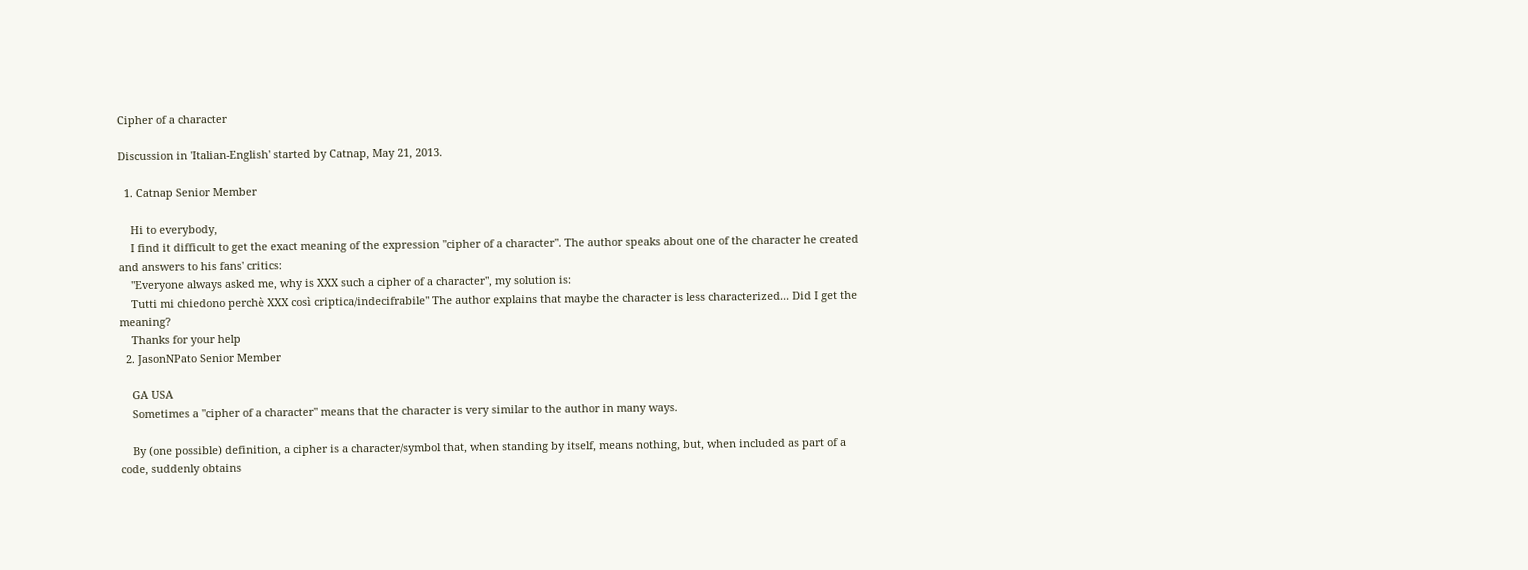Cipher of a character

Discussion in 'Italian-English' started by Catnap, May 21, 2013.

  1. Catnap Senior Member

    Hi to everybody,
    I find it difficult to get the exact meaning of the expression "cipher of a character". The author speaks about one of the character he created and answers to his fans' critics:
    "Everyone always asked me, why is XXX such a cipher of a character", my solution is:
    Tutti mi chiedono perchè XXX così criptica/indecifrabile" The author explains that maybe the character is less characterized... Did I get the meaning?
    Thanks for your help
  2. JasonNPato Senior Member

    GA USA
    Sometimes a "cipher of a character" means that the character is very similar to the author in many ways.

    By (one possible) definition, a cipher is a character/symbol that, when standing by itself, means nothing, but, when included as part of a code, suddenly obtains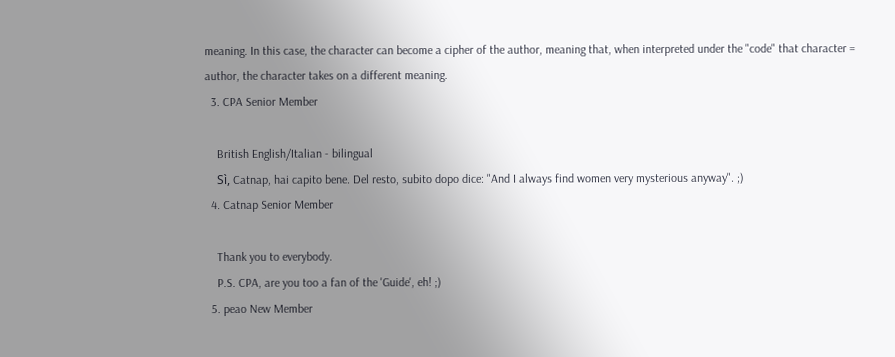meaning. In this case, the character can become a cipher of the author, meaning that, when interpreted under the "code" that character = author, the character takes on a different meaning.
  3. CPA Senior Member

    British English/Italian - bilingual
    Sì, Catnap, hai capito bene. Del resto, subito dopo dice: "And I always find women very mysterious anyway". ;)
  4. Catnap Senior Member

    Thank you to everybody.
    P.S. CPA, are you too a fan of the 'Guide', eh! ;)
  5. peao New Member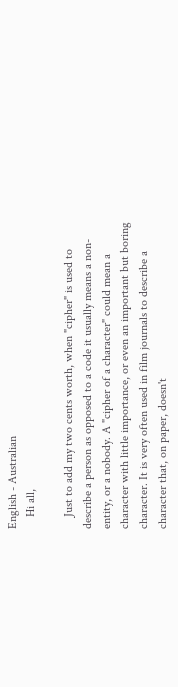English - Australian
    Hi all,

    Just to add my two cents worth, when "cipher" is used to describe a person as opposed to a code it usually means a non-entity, or a nobody. A "cipher of a character" could mean a character with little importance, or even an important but boring character. It is very often used in film journals to describe a character that, on paper, doesn't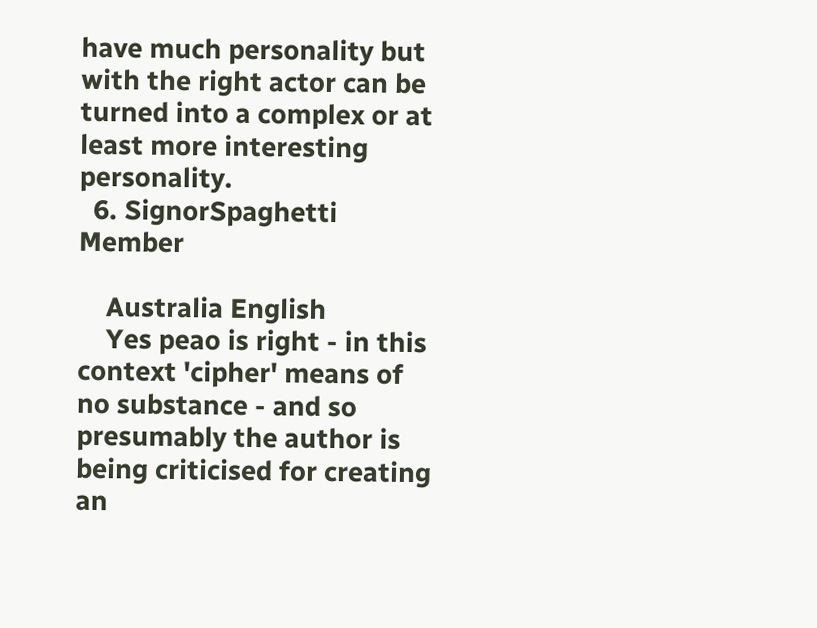have much personality but with the right actor can be turned into a complex or at least more interesting personality.
  6. SignorSpaghetti Member

    Australia English
    Yes peao is right - in this context 'cipher' means of no substance - and so presumably the author is being criticised for creating an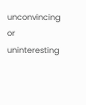unconvincing or uninteresting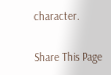character.

Share This Page